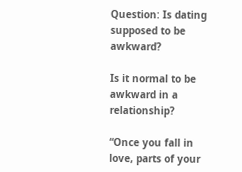Question: Is dating supposed to be awkward?

Is it normal to be awkward in a relationship?

“Once you fall in love, parts of your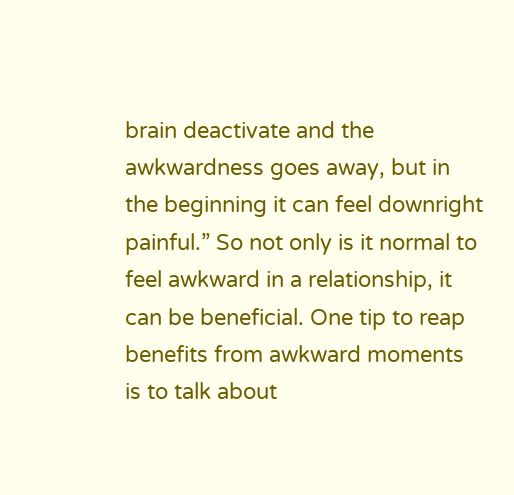brain deactivate and the awkwardness goes away, but in the beginning it can feel downright painful.” So not only is it normal to feel awkward in a relationship, it can be beneficial. One tip to reap benefits from awkward moments is to talk about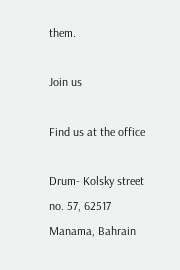them.

Join us

Find us at the office

Drum- Kolsky street no. 57, 62517 Manama, Bahrain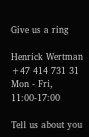Give us a ring

Henrick Wertman
+47 414 731 31
Mon - Fri, 11:00-17:00

Tell us about you